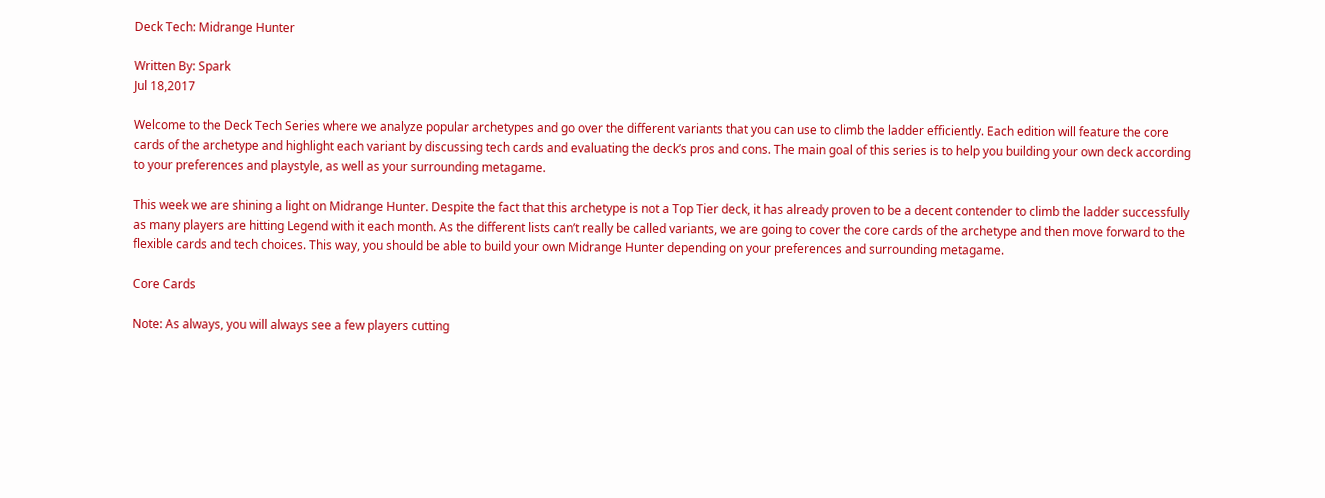Deck Tech: Midrange Hunter

Written By: Spark
Jul 18,2017

Welcome to the Deck Tech Series where we analyze popular archetypes and go over the different variants that you can use to climb the ladder efficiently. Each edition will feature the core cards of the archetype and highlight each variant by discussing tech cards and evaluating the deck’s pros and cons. The main goal of this series is to help you building your own deck according to your preferences and playstyle, as well as your surrounding metagame.

This week we are shining a light on Midrange Hunter. Despite the fact that this archetype is not a Top Tier deck, it has already proven to be a decent contender to climb the ladder successfully as many players are hitting Legend with it each month. As the different lists can’t really be called variants, we are going to cover the core cards of the archetype and then move forward to the flexible cards and tech choices. This way, you should be able to build your own Midrange Hunter depending on your preferences and surrounding metagame.

Core Cards

Note: As always, you will always see a few players cutting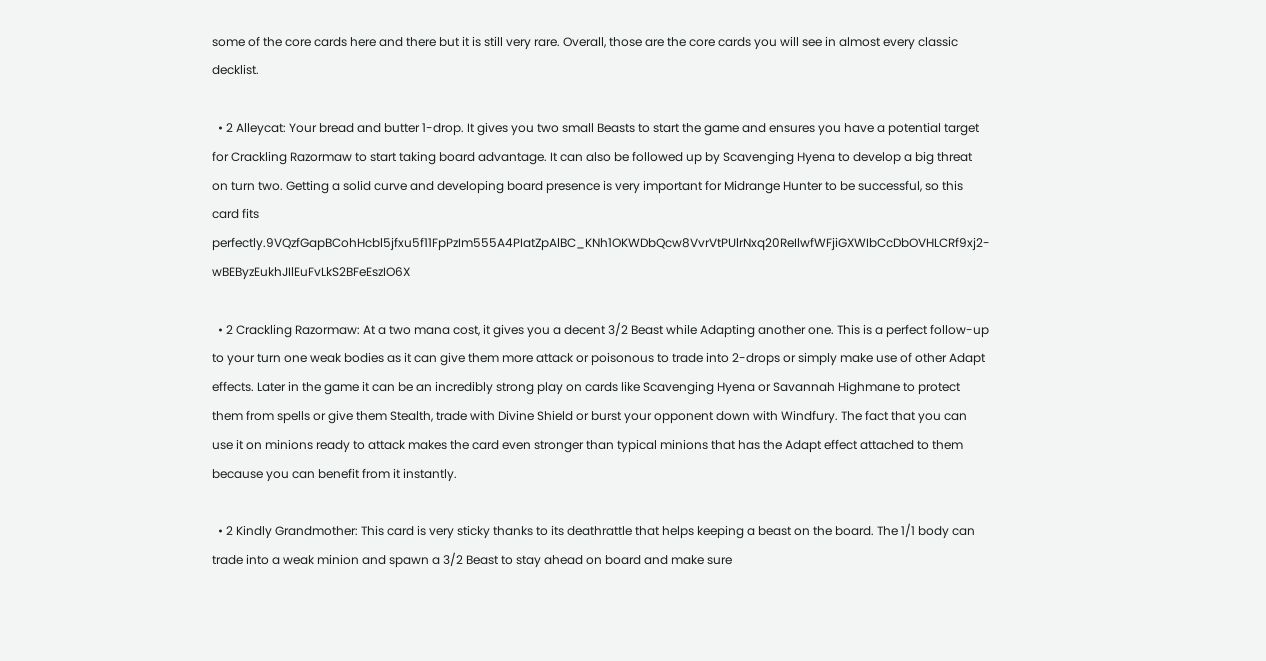some of the core cards here and there but it is still very rare. Overall, those are the core cards you will see in almost every classic decklist.

  • 2 Alleycat: Your bread and butter 1-drop. It gives you two small Beasts to start the game and ensures you have a potential target for Crackling Razormaw to start taking board advantage. It can also be followed up by Scavenging Hyena to develop a big threat on turn two. Getting a solid curve and developing board presence is very important for Midrange Hunter to be successful, so this card fits perfectly.9VQzfGapBCohHcbl5jfxu5f11FpPzIm555A4PIatZpAlBC_KNh1OKWDbQcw8VvrVtPUlrNxq20ReIlwfWFjiGXWIbCcDbOVHLCRf9xj2-wBEByzEukhJIlEuFvLkS2BFeEszIO6X

  • 2 Crackling Razormaw: At a two mana cost, it gives you a decent 3/2 Beast while Adapting another one. This is a perfect follow-up to your turn one weak bodies as it can give them more attack or poisonous to trade into 2-drops or simply make use of other Adapt effects. Later in the game it can be an incredibly strong play on cards like Scavenging Hyena or Savannah Highmane to protect them from spells or give them Stealth, trade with Divine Shield or burst your opponent down with Windfury. The fact that you can use it on minions ready to attack makes the card even stronger than typical minions that has the Adapt effect attached to them because you can benefit from it instantly.

  • 2 Kindly Grandmother: This card is very sticky thanks to its deathrattle that helps keeping a beast on the board. The 1/1 body can trade into a weak minion and spawn a 3/2 Beast to stay ahead on board and make sure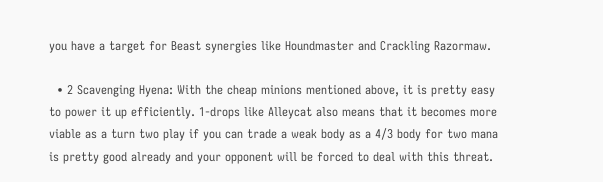you have a target for Beast synergies like Houndmaster and Crackling Razormaw.

  • 2 Scavenging Hyena: With the cheap minions mentioned above, it is pretty easy to power it up efficiently. 1-drops like Alleycat also means that it becomes more viable as a turn two play if you can trade a weak body as a 4/3 body for two mana is pretty good already and your opponent will be forced to deal with this threat.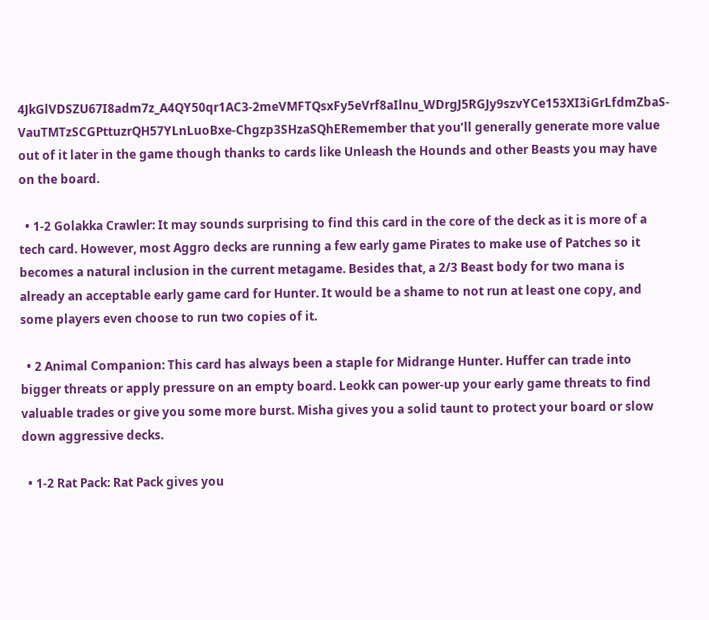4JkGlVDSZU67I8adm7z_A4QY50qr1AC3-2meVMFTQsxFy5eVrf8aIlnu_WDrgJ5RGJy9szvYCe153XI3iGrLfdmZbaS-VauTMTzSCGPttuzrQH57YLnLuoBxe-Chgzp3SHzaSQhERemember that you’ll generally generate more value out of it later in the game though thanks to cards like Unleash the Hounds and other Beasts you may have on the board.

  • 1-2 Golakka Crawler: It may sounds surprising to find this card in the core of the deck as it is more of a tech card. However, most Aggro decks are running a few early game Pirates to make use of Patches so it becomes a natural inclusion in the current metagame. Besides that, a 2/3 Beast body for two mana is already an acceptable early game card for Hunter. It would be a shame to not run at least one copy, and some players even choose to run two copies of it.

  • 2 Animal Companion: This card has always been a staple for Midrange Hunter. Huffer can trade into bigger threats or apply pressure on an empty board. Leokk can power-up your early game threats to find valuable trades or give you some more burst. Misha gives you a solid taunt to protect your board or slow down aggressive decks.

  • 1-2 Rat Pack: Rat Pack gives you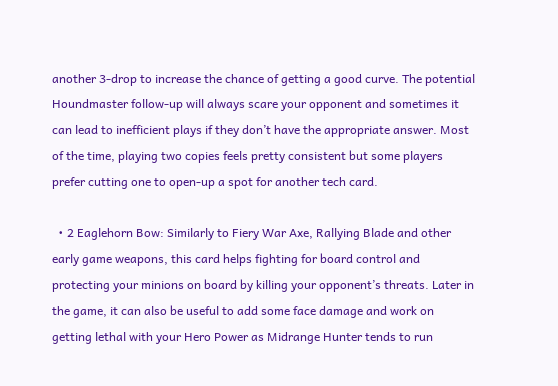another 3-drop to increase the chance of getting a good curve. The potential Houndmaster follow-up will always scare your opponent and sometimes it can lead to inefficient plays if they don’t have the appropriate answer. Most of the time, playing two copies feels pretty consistent but some players prefer cutting one to open-up a spot for another tech card.

  • 2 Eaglehorn Bow: Similarly to Fiery War Axe, Rallying Blade and other early game weapons, this card helps fighting for board control and protecting your minions on board by killing your opponent’s threats. Later in the game, it can also be useful to add some face damage and work on getting lethal with your Hero Power as Midrange Hunter tends to run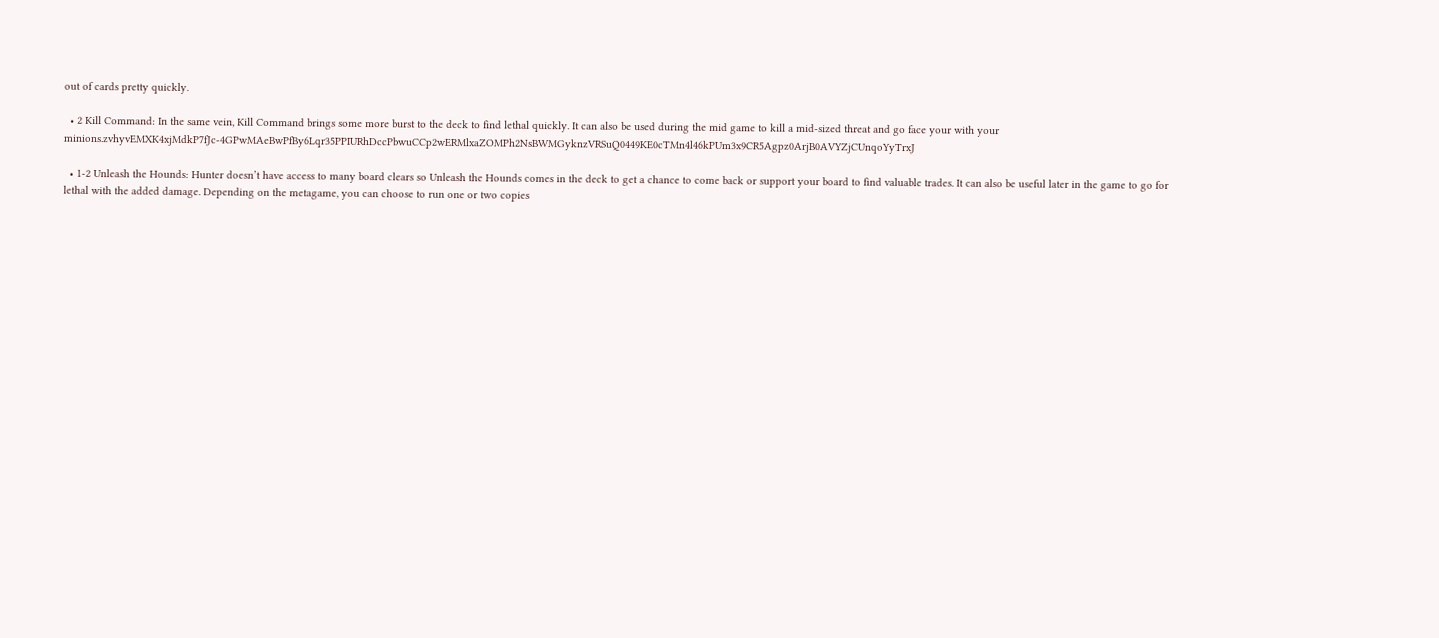out of cards pretty quickly.

  • 2 Kill Command: In the same vein, Kill Command brings some more burst to the deck to find lethal quickly. It can also be used during the mid game to kill a mid-sized threat and go face your with your minions.zvhyvEMXK4xjMdkP7fJc-4GPwMAeBwPfBy6Lqr35PPIURhDccPbwuCCp2wERMlxaZOMPh2NsBWMGyknzVRSuQ0449KE0cTMn4l46kPUm3x9CR5Agpz0ArjB0AVYZjCUnqoYyTrxJ

  • 1-2 Unleash the Hounds: Hunter doesn’t have access to many board clears so Unleash the Hounds comes in the deck to get a chance to come back or support your board to find valuable trades. It can also be useful later in the game to go for lethal with the added damage. Depending on the metagame, you can choose to run one or two copies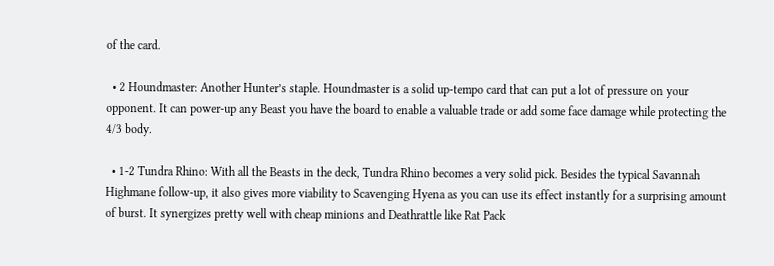of the card.

  • 2 Houndmaster: Another Hunter’s staple. Houndmaster is a solid up-tempo card that can put a lot of pressure on your opponent. It can power-up any Beast you have the board to enable a valuable trade or add some face damage while protecting the 4/3 body.

  • 1-2 Tundra Rhino: With all the Beasts in the deck, Tundra Rhino becomes a very solid pick. Besides the typical Savannah Highmane follow-up, it also gives more viability to Scavenging Hyena as you can use its effect instantly for a surprising amount of burst. It synergizes pretty well with cheap minions and Deathrattle like Rat Pack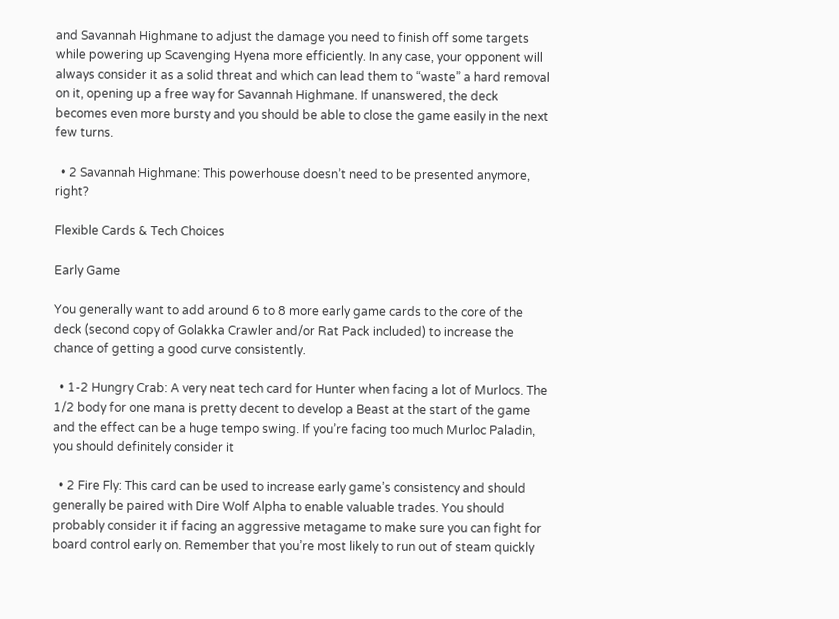and Savannah Highmane to adjust the damage you need to finish off some targets while powering up Scavenging Hyena more efficiently. In any case, your opponent will always consider it as a solid threat and which can lead them to “waste” a hard removal on it, opening up a free way for Savannah Highmane. If unanswered, the deck becomes even more bursty and you should be able to close the game easily in the next few turns.

  • 2 Savannah Highmane: This powerhouse doesn’t need to be presented anymore, right?

Flexible Cards & Tech Choices

Early Game

You generally want to add around 6 to 8 more early game cards to the core of the deck (second copy of Golakka Crawler and/or Rat Pack included) to increase the chance of getting a good curve consistently.

  • 1-2 Hungry Crab: A very neat tech card for Hunter when facing a lot of Murlocs. The 1/2 body for one mana is pretty decent to develop a Beast at the start of the game and the effect can be a huge tempo swing. If you’re facing too much Murloc Paladin, you should definitely consider it

  • 2 Fire Fly: This card can be used to increase early game’s consistency and should generally be paired with Dire Wolf Alpha to enable valuable trades. You should probably consider it if facing an aggressive metagame to make sure you can fight for board control early on. Remember that you’re most likely to run out of steam quickly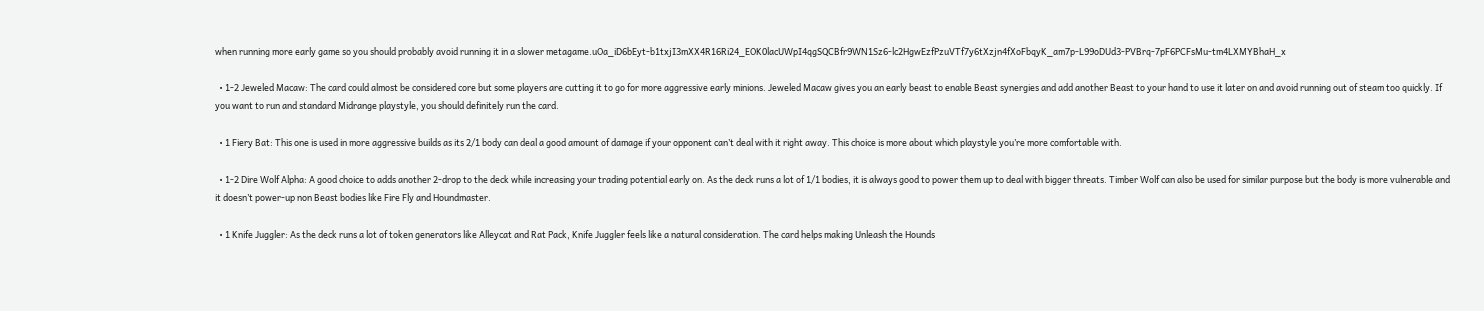when running more early game so you should probably avoid running it in a slower metagame.uOa_iD6bEyt-b1txjI3mXX4R16Ri24_EOK0lacUWpI4qgSQCBfr9WN1Sz6-lc2HgwEzfPzuVTf7y6tXzjn4fXoFbqyK_am7p-L99oDUd3-PVBrq-7pF6PCFsMu-tm4LXMYBhaH_x

  • 1-2 Jeweled Macaw: The card could almost be considered core but some players are cutting it to go for more aggressive early minions. Jeweled Macaw gives you an early beast to enable Beast synergies and add another Beast to your hand to use it later on and avoid running out of steam too quickly. If you want to run and standard Midrange playstyle, you should definitely run the card.

  • 1 Fiery Bat: This one is used in more aggressive builds as its 2/1 body can deal a good amount of damage if your opponent can’t deal with it right away. This choice is more about which playstyle you’re more comfortable with.

  • 1-2 Dire Wolf Alpha: A good choice to adds another 2-drop to the deck while increasing your trading potential early on. As the deck runs a lot of 1/1 bodies, it is always good to power them up to deal with bigger threats. Timber Wolf can also be used for similar purpose but the body is more vulnerable and it doesn’t power-up non Beast bodies like Fire Fly and Houndmaster.

  • 1 Knife Juggler: As the deck runs a lot of token generators like Alleycat and Rat Pack, Knife Juggler feels like a natural consideration. The card helps making Unleash the Hounds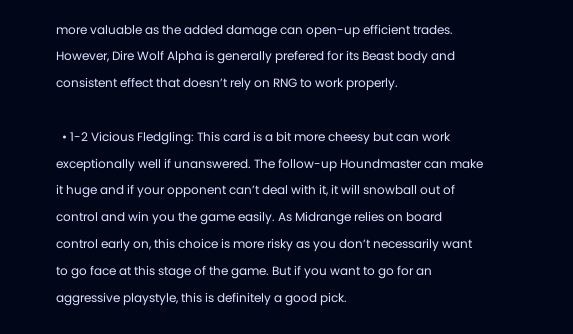more valuable as the added damage can open-up efficient trades. However, Dire Wolf Alpha is generally prefered for its Beast body and consistent effect that doesn’t rely on RNG to work properly.

  • 1-2 Vicious Fledgling: This card is a bit more cheesy but can work exceptionally well if unanswered. The follow-up Houndmaster can make it huge and if your opponent can’t deal with it, it will snowball out of control and win you the game easily. As Midrange relies on board control early on, this choice is more risky as you don’t necessarily want to go face at this stage of the game. But if you want to go for an aggressive playstyle, this is definitely a good pick.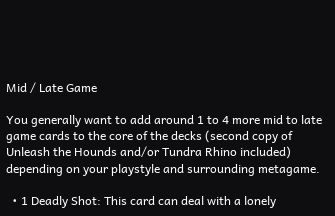Mid / Late Game

You generally want to add around 1 to 4 more mid to late game cards to the core of the decks (second copy of Unleash the Hounds and/or Tundra Rhino included) depending on your playstyle and surrounding metagame.

  • 1 Deadly Shot: This card can deal with a lonely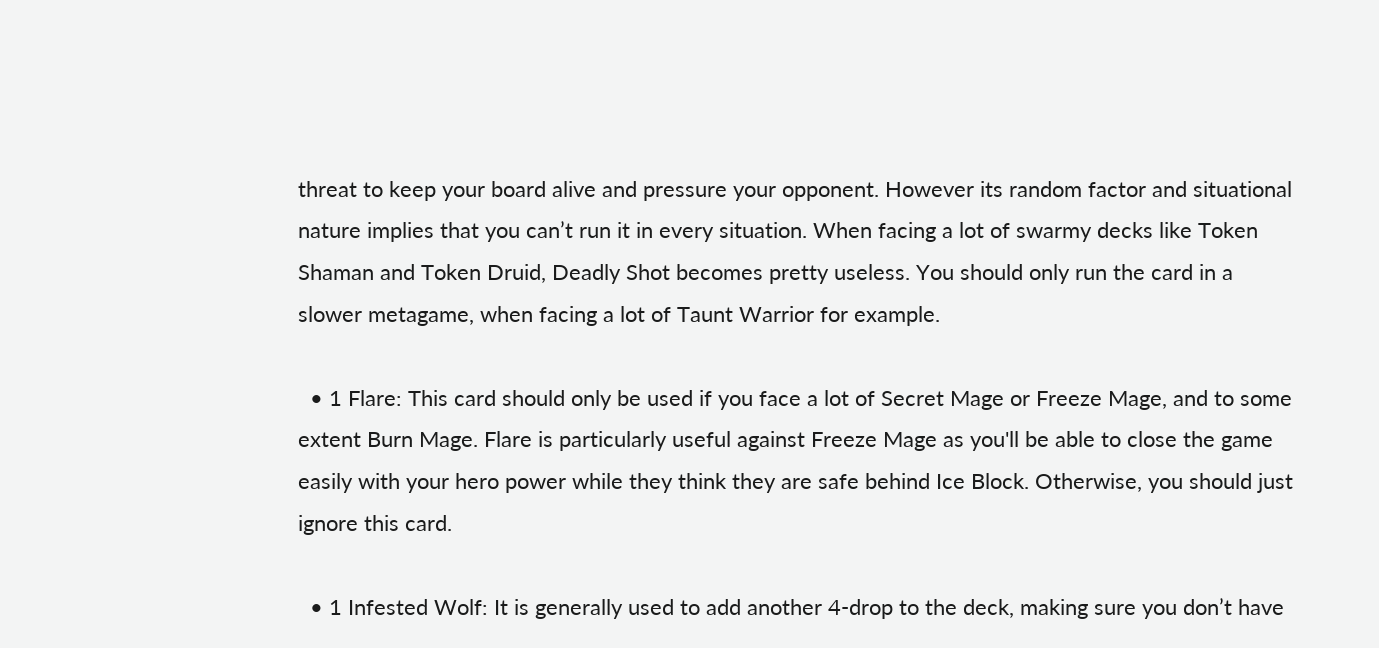threat to keep your board alive and pressure your opponent. However its random factor and situational nature implies that you can’t run it in every situation. When facing a lot of swarmy decks like Token Shaman and Token Druid, Deadly Shot becomes pretty useless. You should only run the card in a slower metagame, when facing a lot of Taunt Warrior for example.

  • 1 Flare: This card should only be used if you face a lot of Secret Mage or Freeze Mage, and to some extent Burn Mage. Flare is particularly useful against Freeze Mage as you'll be able to close the game easily with your hero power while they think they are safe behind Ice Block. Otherwise, you should just ignore this card.

  • 1 Infested Wolf: It is generally used to add another 4-drop to the deck, making sure you don’t have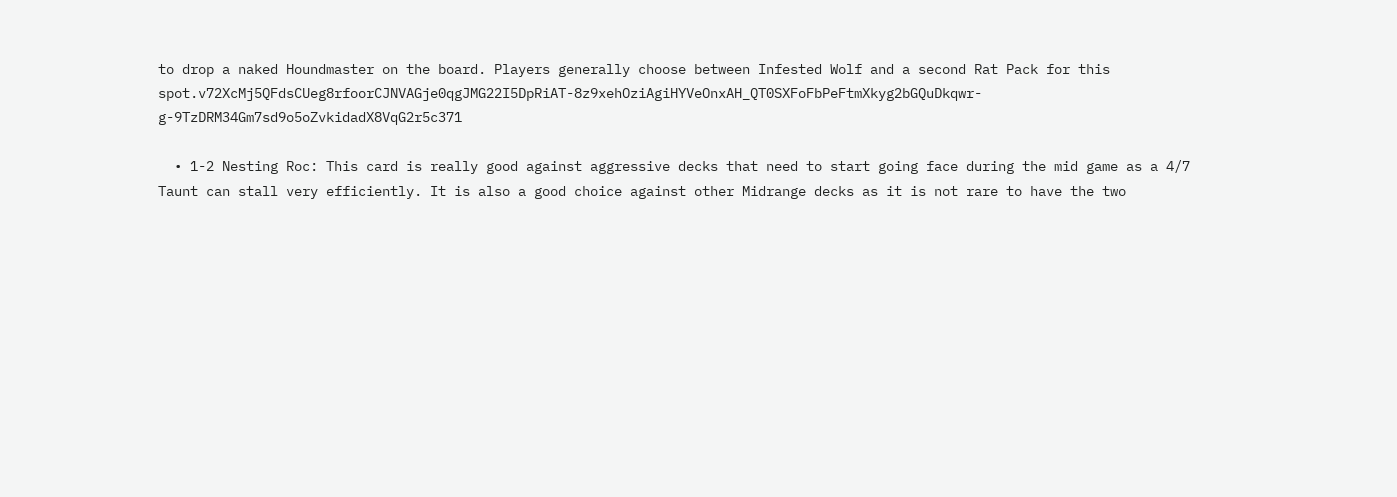to drop a naked Houndmaster on the board. Players generally choose between Infested Wolf and a second Rat Pack for this spot.v72XcMj5QFdsCUeg8rfoorCJNVAGje0qgJMG22I5DpRiAT-8z9xehOziAgiHYVeOnxAH_QT0SXFoFbPeFtmXkyg2bGQuDkqwr-g-9TzDRM34Gm7sd9o5oZvkidadX8VqG2r5c371

  • 1-2 Nesting Roc: This card is really good against aggressive decks that need to start going face during the mid game as a 4/7 Taunt can stall very efficiently. It is also a good choice against other Midrange decks as it is not rare to have the two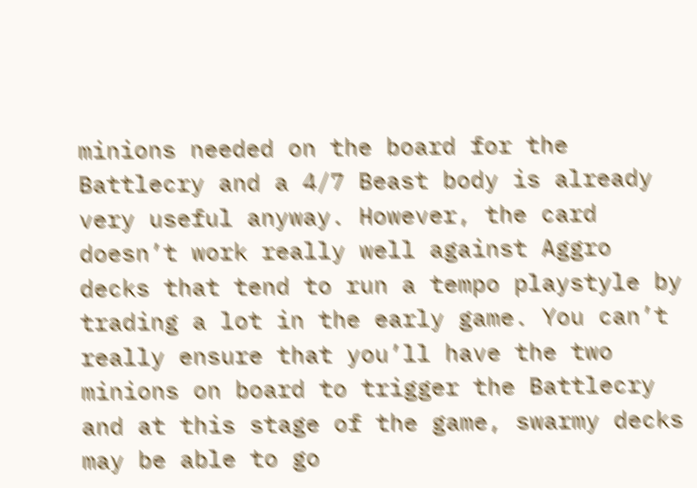minions needed on the board for the Battlecry and a 4/7 Beast body is already very useful anyway. However, the card doesn’t work really well against Aggro decks that tend to run a tempo playstyle by trading a lot in the early game. You can’t really ensure that you’ll have the two minions on board to trigger the Battlecry and at this stage of the game, swarmy decks may be able to go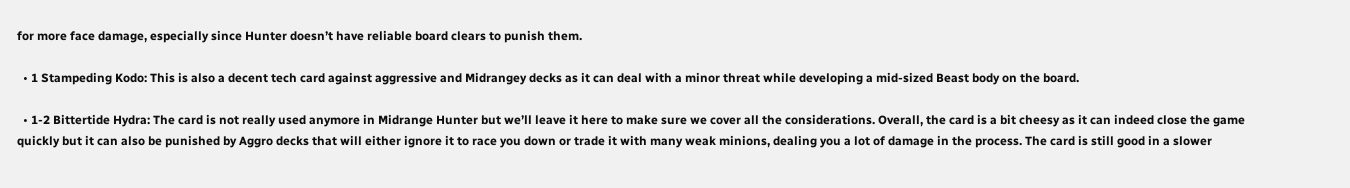for more face damage, especially since Hunter doesn’t have reliable board clears to punish them.

  • 1 Stampeding Kodo: This is also a decent tech card against aggressive and Midrangey decks as it can deal with a minor threat while developing a mid-sized Beast body on the board.

  • 1-2 Bittertide Hydra: The card is not really used anymore in Midrange Hunter but we’ll leave it here to make sure we cover all the considerations. Overall, the card is a bit cheesy as it can indeed close the game quickly but it can also be punished by Aggro decks that will either ignore it to race you down or trade it with many weak minions, dealing you a lot of damage in the process. The card is still good in a slower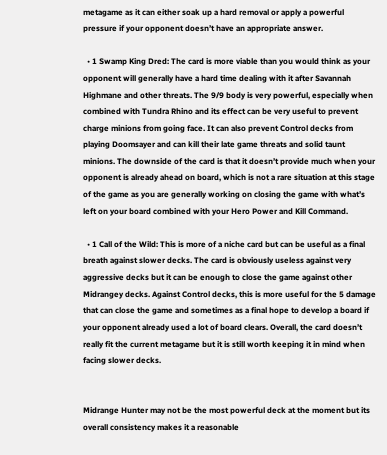metagame as it can either soak up a hard removal or apply a powerful pressure if your opponent doesn’t have an appropriate answer.

  • 1 Swamp King Dred: The card is more viable than you would think as your opponent will generally have a hard time dealing with it after Savannah Highmane and other threats. The 9/9 body is very powerful, especially when combined with Tundra Rhino and its effect can be very useful to prevent charge minions from going face. It can also prevent Control decks from playing Doomsayer and can kill their late game threats and solid taunt minions. The downside of the card is that it doesn’t provide much when your opponent is already ahead on board, which is not a rare situation at this stage of the game as you are generally working on closing the game with what’s left on your board combined with your Hero Power and Kill Command.

  • 1 Call of the Wild: This is more of a niche card but can be useful as a final breath against slower decks. The card is obviously useless against very aggressive decks but it can be enough to close the game against other Midrangey decks. Against Control decks, this is more useful for the 5 damage that can close the game and sometimes as a final hope to develop a board if your opponent already used a lot of board clears. Overall, the card doesn’t really fit the current metagame but it is still worth keeping it in mind when facing slower decks.


Midrange Hunter may not be the most powerful deck at the moment but its overall consistency makes it a reasonable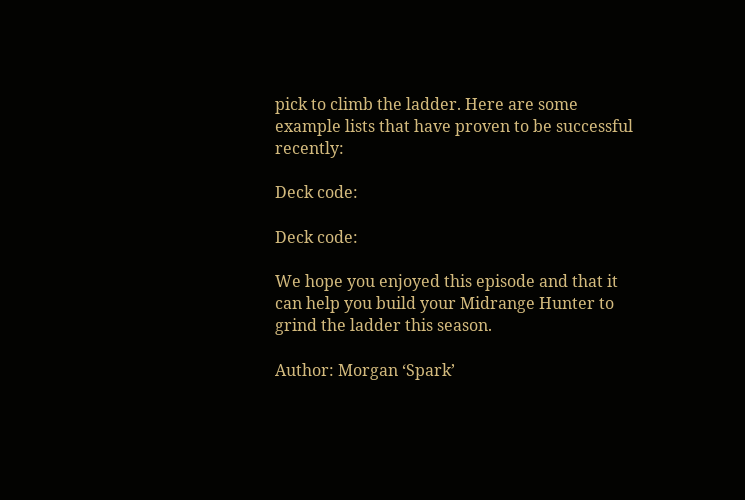pick to climb the ladder. Here are some example lists that have proven to be successful recently:

Deck code:

Deck code:

We hope you enjoyed this episode and that it can help you build your Midrange Hunter to grind the ladder this season.

Author: Morgan ‘Spark’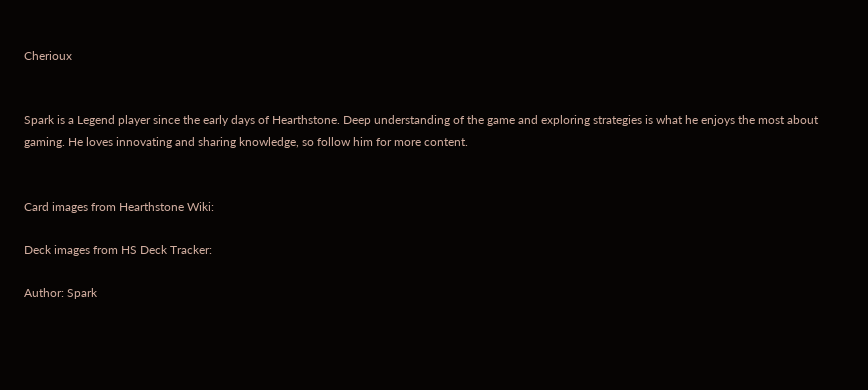Cherioux


Spark is a Legend player since the early days of Hearthstone. Deep understanding of the game and exploring strategies is what he enjoys the most about gaming. He loves innovating and sharing knowledge, so follow him for more content.


Card images from Hearthstone Wiki:

Deck images from HS Deck Tracker:

Author: Spark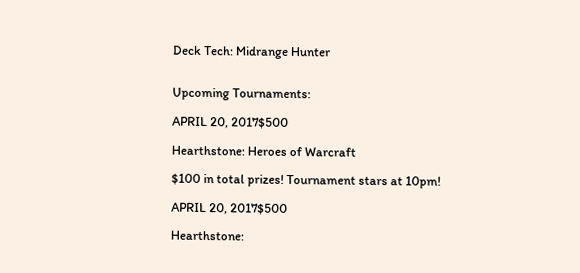Deck Tech: Midrange Hunter


Upcoming Tournaments:

APRIL 20, 2017$500

Hearthstone: Heroes of Warcraft

$100 in total prizes! Tournament stars at 10pm!

APRIL 20, 2017$500

Hearthstone: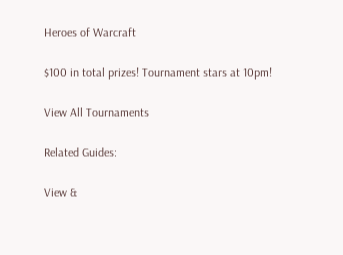Heroes of Warcraft

$100 in total prizes! Tournament stars at 10pm!

View All Tournaments

Related Guides:

View &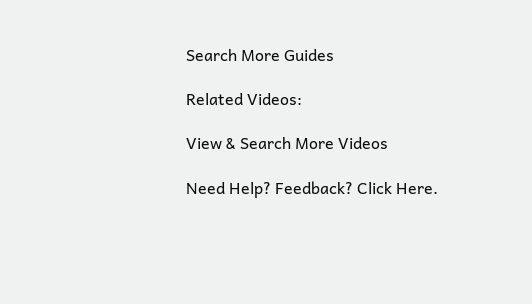Search More Guides

Related Videos:

View & Search More Videos

Need Help? Feedback? Click Here.